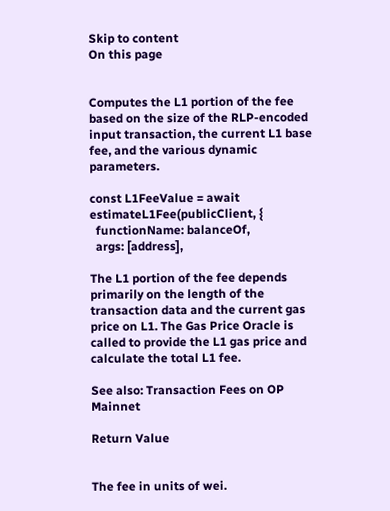Skip to content
On this page


Computes the L1 portion of the fee based on the size of the RLP-encoded input transaction, the current L1 base fee, and the various dynamic parameters.

const L1FeeValue = await estimateL1Fee(publicClient, {
  functionName: balanceOf,
  args: [address],

The L1 portion of the fee depends primarily on the length of the transaction data and the current gas price on L1. The Gas Price Oracle is called to provide the L1 gas price and calculate the total L1 fee.

See also: Transaction Fees on OP Mainnet

Return Value


The fee in units of wei.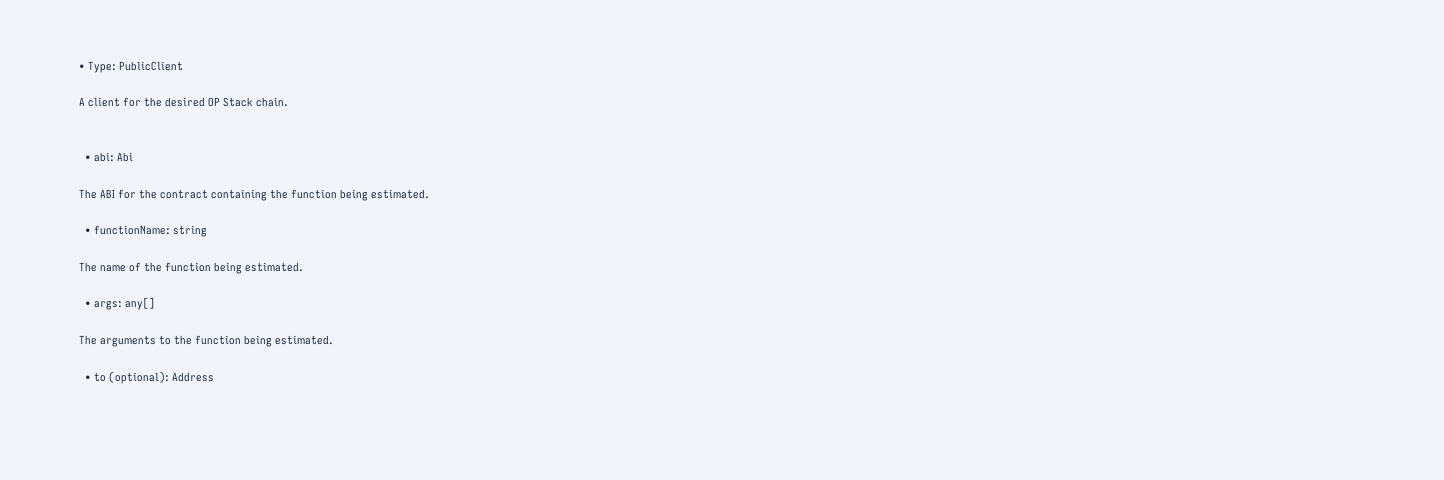• Type: PublicClient

A client for the desired OP Stack chain.


  • abi: Abi

The ABI for the contract containing the function being estimated.

  • functionName: string

The name of the function being estimated.

  • args: any[]

The arguments to the function being estimated.

  • to (optional): Address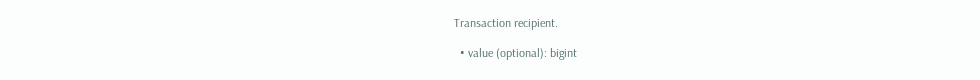Transaction recipient.

  • value (optional): bigint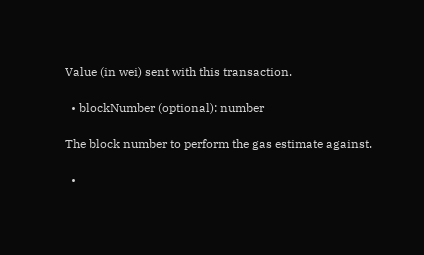Value (in wei) sent with this transaction.

  • blockNumber (optional): number

The block number to perform the gas estimate against.

  •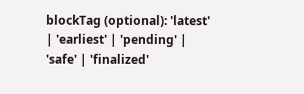blockTag (optional): 'latest' | 'earliest' | 'pending' | 'safe' | 'finalized'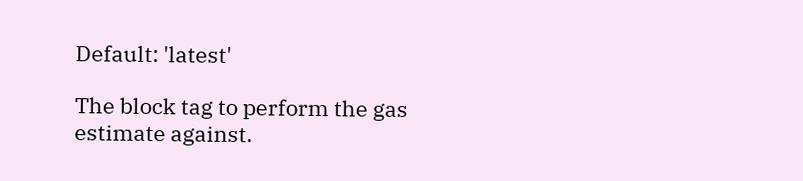Default: 'latest'

The block tag to perform the gas estimate against.